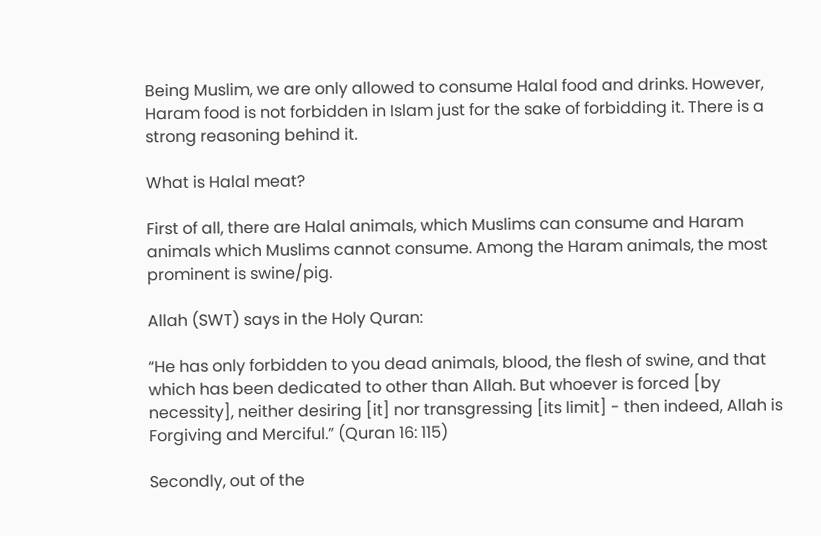Being Muslim, we are only allowed to consume Halal food and drinks. However, Haram food is not forbidden in Islam just for the sake of forbidding it. There is a strong reasoning behind it.

What is Halal meat?

First of all, there are Halal animals, which Muslims can consume and Haram animals which Muslims cannot consume. Among the Haram animals, the most prominent is swine/pig.

Allah (SWT) says in the Holy Quran:

“He has only forbidden to you dead animals, blood, the flesh of swine, and that which has been dedicated to other than Allah. But whoever is forced [by necessity], neither desiring [it] nor transgressing [its limit] - then indeed, Allah is Forgiving and Merciful.” (Quran 16: 115)

Secondly, out of the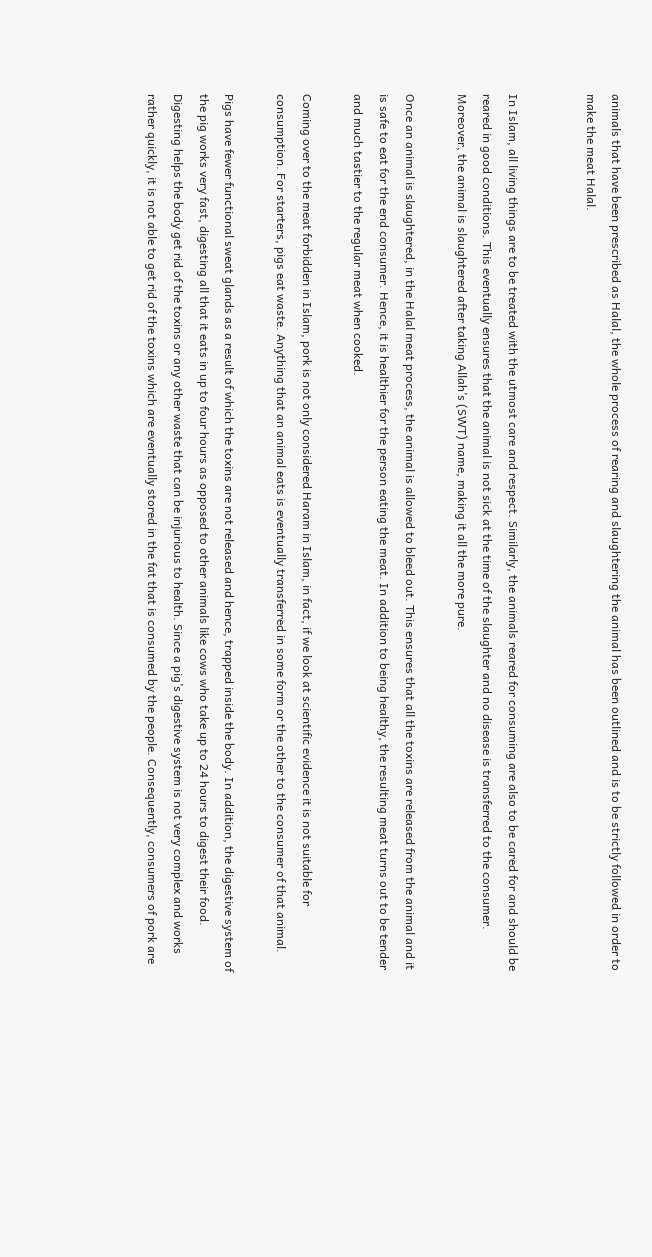animals that have been prescribed as Halal, the whole process of rearing and slaughtering the animal has been outlined and is to be strictly followed in order to make the meat Halal.


In Islam, all living things are to be treated with the utmost care and respect. Similarly, the animals reared for consuming are also to be cared for and should be reared in good conditions. This eventually ensures that the animal is not sick at the time of the slaughter and no disease is transferred to the consumer. Moreover, the animal is slaughtered after taking Allah’s (SWT) name, making it all the more pure.

Once an animal is slaughtered, in the Halal meat process, the animal is allowed to bleed out. This ensures that all the toxins are released from the animal and it is safe to eat for the end consumer. Hence, it is healthier for the person eating the meat. In addition to being healthy, the resulting meat turns out to be tender and much tastier to the regular meat when cooked.

Coming over to the meat forbidden in Islam, pork is not only considered Haram in Islam, in fact, if we look at scientific evidence it is not suitable for consumption. For starters, pigs eat waste. Anything that an animal eats is eventually transferred in some form or the other to the consumer of that animal.

Pigs have fewer functional sweat glands as a result of which the toxins are not released and hence, trapped inside the body. In addition, the digestive system of the pig works very fast, digesting all that it eats in up to four hours as opposed to other animals like cows who take up to 24 hours to digest their food. Digesting helps the body get rid of the toxins or any other waste that can be injurious to health. Since a pig’s digestive system is not very complex and works rather quickly, it is not able to get rid of the toxins which are eventually stored in the fat that is consumed by the people. Consequently, consumers of pork are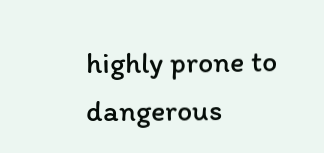highly prone to dangerous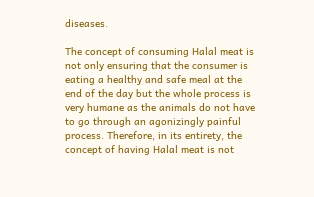diseases.

The concept of consuming Halal meat is not only ensuring that the consumer is eating a healthy and safe meal at the end of the day but the whole process is very humane as the animals do not have to go through an agonizingly painful process. Therefore, in its entirety, the concept of having Halal meat is not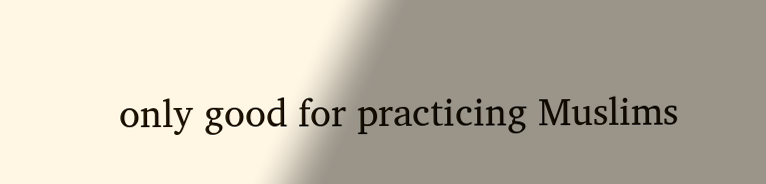only good for practicing Muslims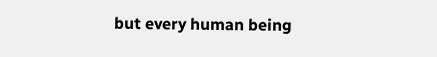but every human being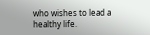who wishes to lead a healthy life.